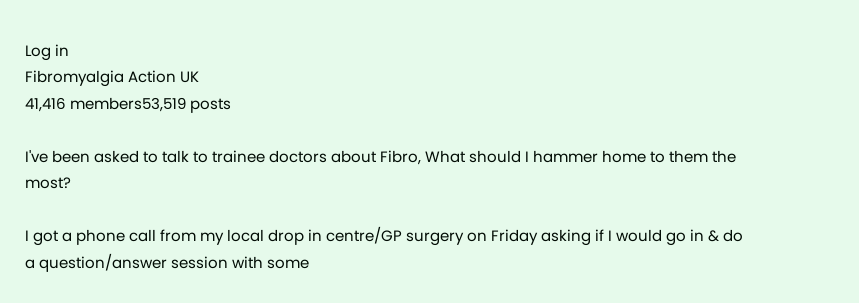Log in
Fibromyalgia Action UK
41,416 members53,519 posts

I've been asked to talk to trainee doctors about Fibro, What should I hammer home to them the most?

I got a phone call from my local drop in centre/GP surgery on Friday asking if I would go in & do a question/answer session with some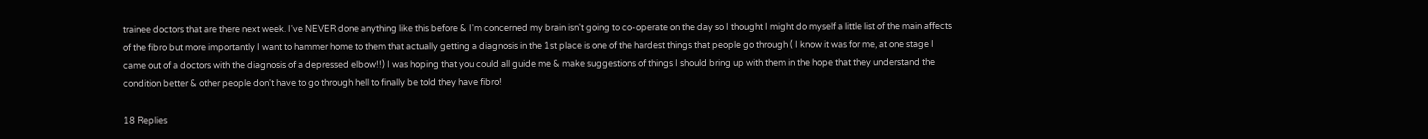trainee doctors that are there next week. I've NEVER done anything like this before & I'm concerned my brain isn't going to co-operate on the day so I thought I might do myself a little list of the main affects of the fibro but more importantly I want to hammer home to them that actually getting a diagnosis in the 1st place is one of the hardest things that people go through ( I know it was for me, at one stage I came out of a doctors with the diagnosis of a depressed elbow!!) I was hoping that you could all guide me & make suggestions of things I should bring up with them in the hope that they understand the condition better & other people don't have to go through hell to finally be told they have fibro!

18 Replies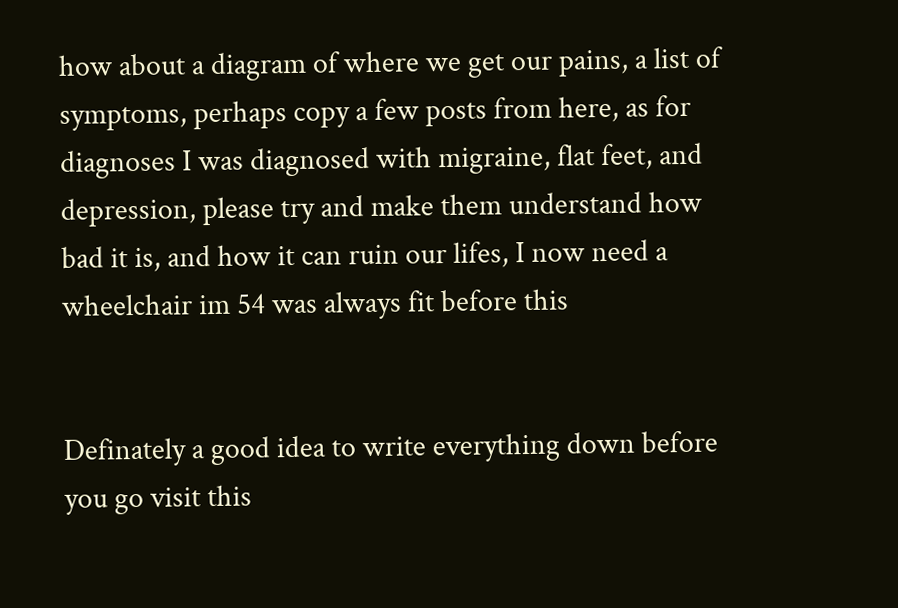how about a diagram of where we get our pains, a list of symptoms, perhaps copy a few posts from here, as for diagnoses I was diagnosed with migraine, flat feet, and depression, please try and make them understand how bad it is, and how it can ruin our lifes, I now need a wheelchair im 54 was always fit before this


Definately a good idea to write everything down before you go visit this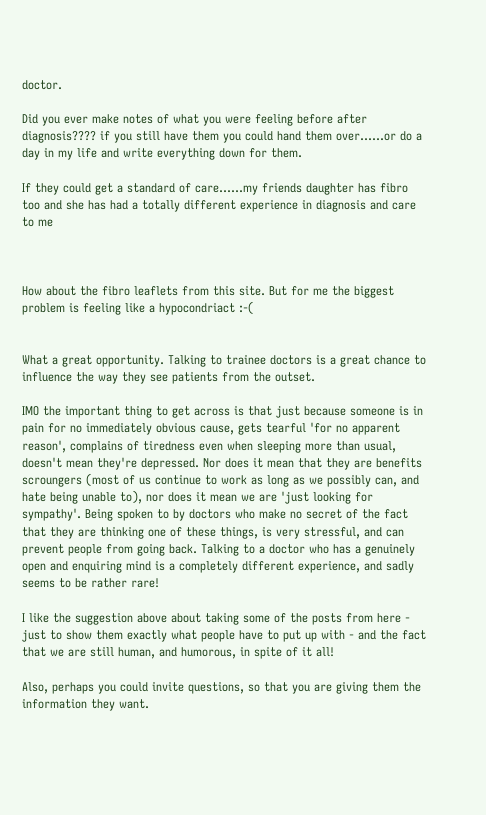doctor.

Did you ever make notes of what you were feeling before after diagnosis???? if you still have them you could hand them over......or do a day in my life and write everything down for them.

If they could get a standard of care......my friends daughter has fibro too and she has had a totally different experience in diagnosis and care to me



How about the fibro leaflets from this site. But for me the biggest problem is feeling like a hypocondriact :-(


What a great opportunity. Talking to trainee doctors is a great chance to influence the way they see patients from the outset.

IMO the important thing to get across is that just because someone is in pain for no immediately obvious cause, gets tearful 'for no apparent reason', complains of tiredness even when sleeping more than usual, doesn't mean they're depressed. Nor does it mean that they are benefits scroungers (most of us continue to work as long as we possibly can, and hate being unable to), nor does it mean we are 'just looking for sympathy'. Being spoken to by doctors who make no secret of the fact that they are thinking one of these things, is very stressful, and can prevent people from going back. Talking to a doctor who has a genuinely open and enquiring mind is a completely different experience, and sadly seems to be rather rare!

I like the suggestion above about taking some of the posts from here - just to show them exactly what people have to put up with - and the fact that we are still human, and humorous, in spite of it all!

Also, perhaps you could invite questions, so that you are giving them the information they want.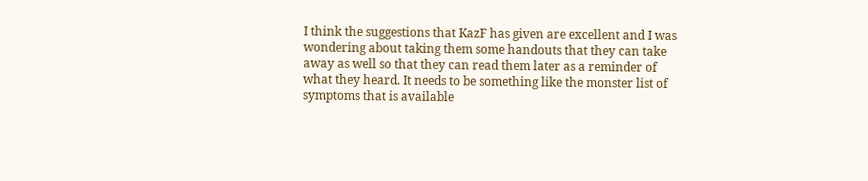I think the suggestions that KazF has given are excellent and I was wondering about taking them some handouts that they can take away as well so that they can read them later as a reminder of what they heard. It needs to be something like the monster list of symptoms that is available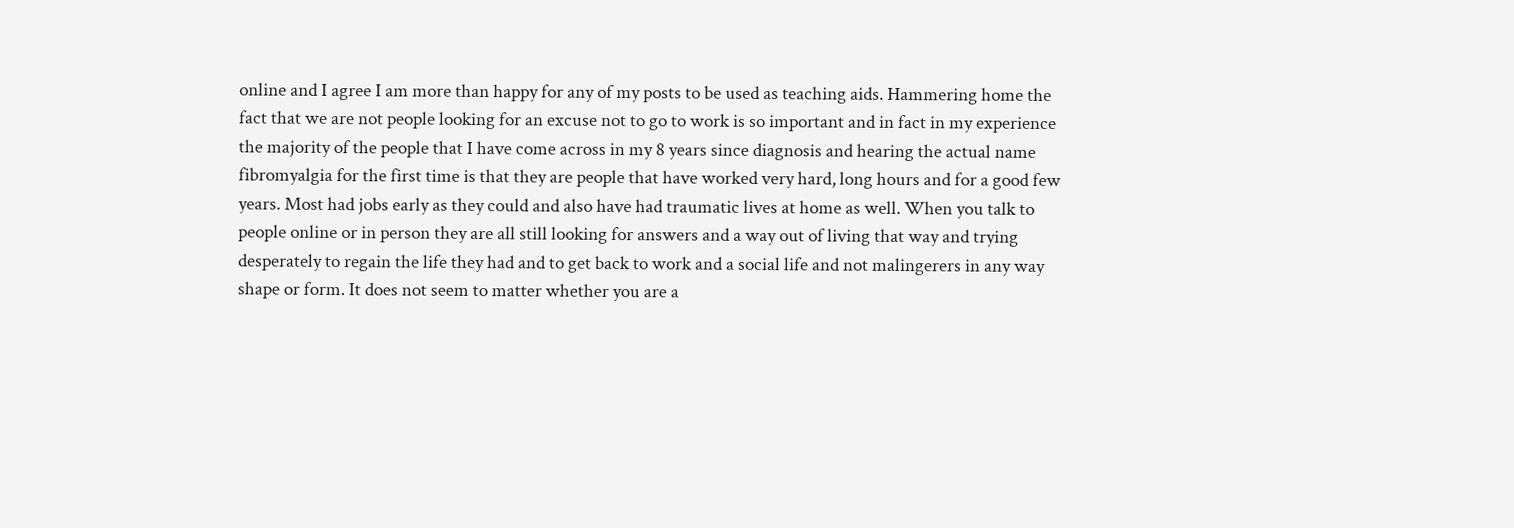online and I agree I am more than happy for any of my posts to be used as teaching aids. Hammering home the fact that we are not people looking for an excuse not to go to work is so important and in fact in my experience the majority of the people that I have come across in my 8 years since diagnosis and hearing the actual name fibromyalgia for the first time is that they are people that have worked very hard, long hours and for a good few years. Most had jobs early as they could and also have had traumatic lives at home as well. When you talk to people online or in person they are all still looking for answers and a way out of living that way and trying desperately to regain the life they had and to get back to work and a social life and not malingerers in any way shape or form. It does not seem to matter whether you are a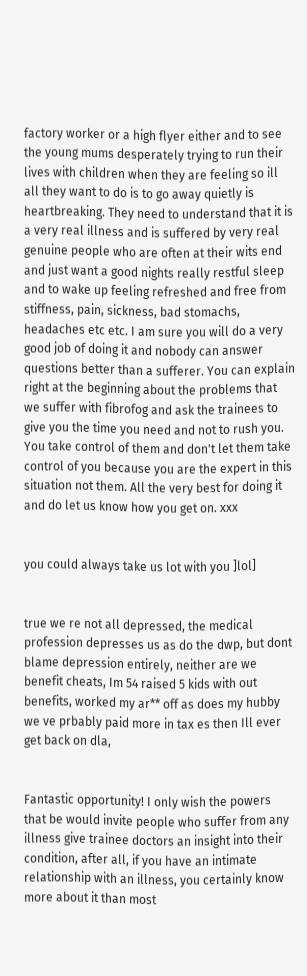factory worker or a high flyer either and to see the young mums desperately trying to run their lives with children when they are feeling so ill all they want to do is to go away quietly is heartbreaking. They need to understand that it is a very real illness and is suffered by very real genuine people who are often at their wits end and just want a good nights really restful sleep and to wake up feeling refreshed and free from stiffness, pain, sickness, bad stomachs, headaches etc etc. I am sure you will do a very good job of doing it and nobody can answer questions better than a sufferer. You can explain right at the beginning about the problems that we suffer with fibrofog and ask the trainees to give you the time you need and not to rush you. You take control of them and don't let them take control of you because you are the expert in this situation not them. All the very best for doing it and do let us know how you get on. xxx


you could always take us lot with you ]lol]


true we re not all depressed, the medical profession depresses us as do the dwp, but dont blame depression entirely, neither are we benefit cheats, Im 54 raised 5 kids with out benefits, worked my ar** off as does my hubby we ve prbably paid more in tax es then Ill ever get back on dla,


Fantastic opportunity! I only wish the powers that be would invite people who suffer from any illness give trainee doctors an insight into their condition, after all, if you have an intimate relationship with an illness, you certainly know more about it than most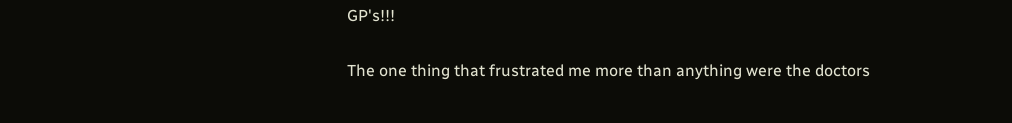GP's!!!

The one thing that frustrated me more than anything were the doctors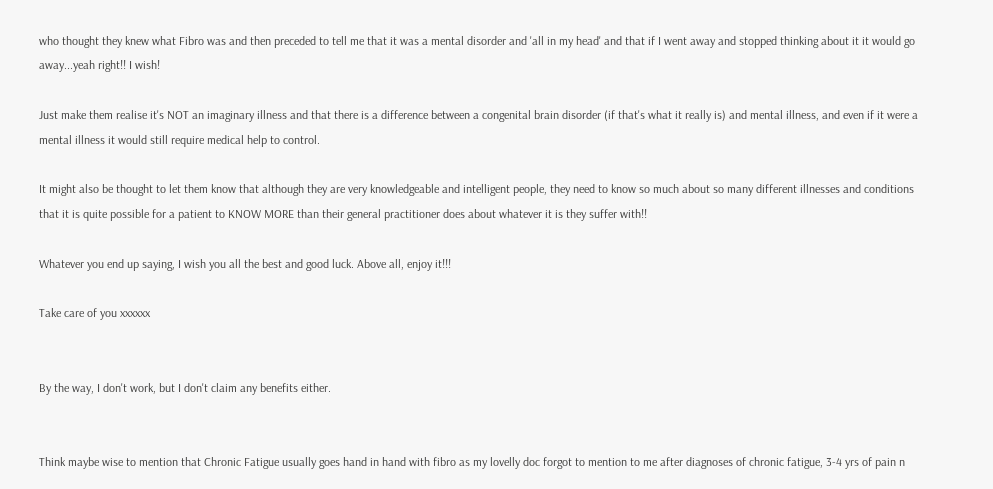who thought they knew what Fibro was and then preceded to tell me that it was a mental disorder and 'all in my head' and that if I went away and stopped thinking about it it would go away...yeah right!! I wish!

Just make them realise it's NOT an imaginary illness and that there is a difference between a congenital brain disorder (if that's what it really is) and mental illness, and even if it were a mental illness it would still require medical help to control.

It might also be thought to let them know that although they are very knowledgeable and intelligent people, they need to know so much about so many different illnesses and conditions that it is quite possible for a patient to KNOW MORE than their general practitioner does about whatever it is they suffer with!!

Whatever you end up saying, I wish you all the best and good luck. Above all, enjoy it!!!

Take care of you xxxxxx


By the way, I don't work, but I don't claim any benefits either.


Think maybe wise to mention that Chronic Fatigue usually goes hand in hand with fibro as my lovelly doc forgot to mention to me after diagnoses of chronic fatigue, 3-4 yrs of pain n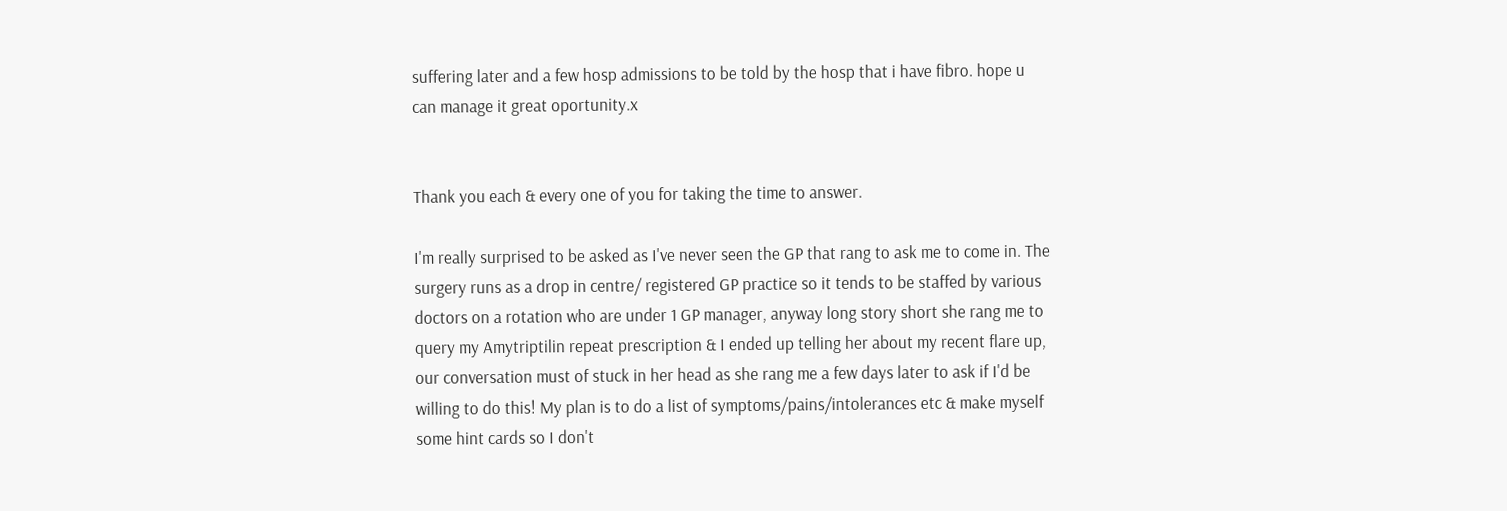suffering later and a few hosp admissions to be told by the hosp that i have fibro. hope u can manage it great oportunity.x


Thank you each & every one of you for taking the time to answer.

I'm really surprised to be asked as I've never seen the GP that rang to ask me to come in. The surgery runs as a drop in centre/ registered GP practice so it tends to be staffed by various doctors on a rotation who are under 1 GP manager, anyway long story short she rang me to query my Amytriptilin repeat prescription & I ended up telling her about my recent flare up, our conversation must of stuck in her head as she rang me a few days later to ask if I'd be willing to do this! My plan is to do a list of symptoms/pains/intolerances etc & make myself some hint cards so I don't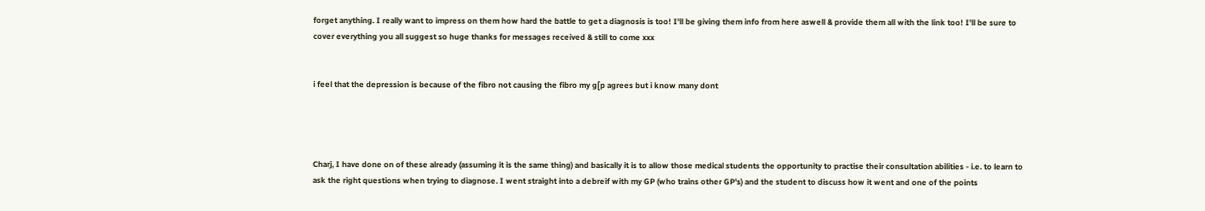forget anything. I really want to impress on them how hard the battle to get a diagnosis is too! I'll be giving them info from here aswell & provide them all with the link too! I'll be sure to cover everything you all suggest so huge thanks for messages received & still to come xxx


i feel that the depression is because of the fibro not causing the fibro my g[p agrees but i know many dont




Charj, I have done on of these already (assuming it is the same thing) and basically it is to allow those medical students the opportunity to practise their consultation abilities - i.e. to learn to ask the right questions when trying to diagnose. I went straight into a debreif with my GP (who trains other GP's) and the student to discuss how it went and one of the points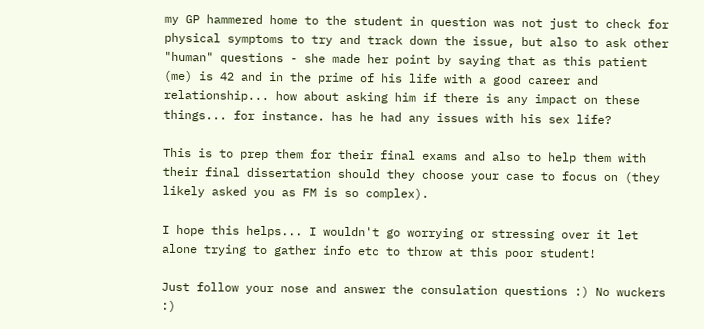my GP hammered home to the student in question was not just to check for physical symptoms to try and track down the issue, but also to ask other "human" questions - she made her point by saying that as this patient (me) is 42 and in the prime of his life with a good career and relationship... how about asking him if there is any impact on these things... for instance. has he had any issues with his sex life?

This is to prep them for their final exams and also to help them with their final dissertation should they choose your case to focus on (they likely asked you as FM is so complex).

I hope this helps... I wouldn't go worrying or stressing over it let alone trying to gather info etc to throw at this poor student!

Just follow your nose and answer the consulation questions :) No wuckers :)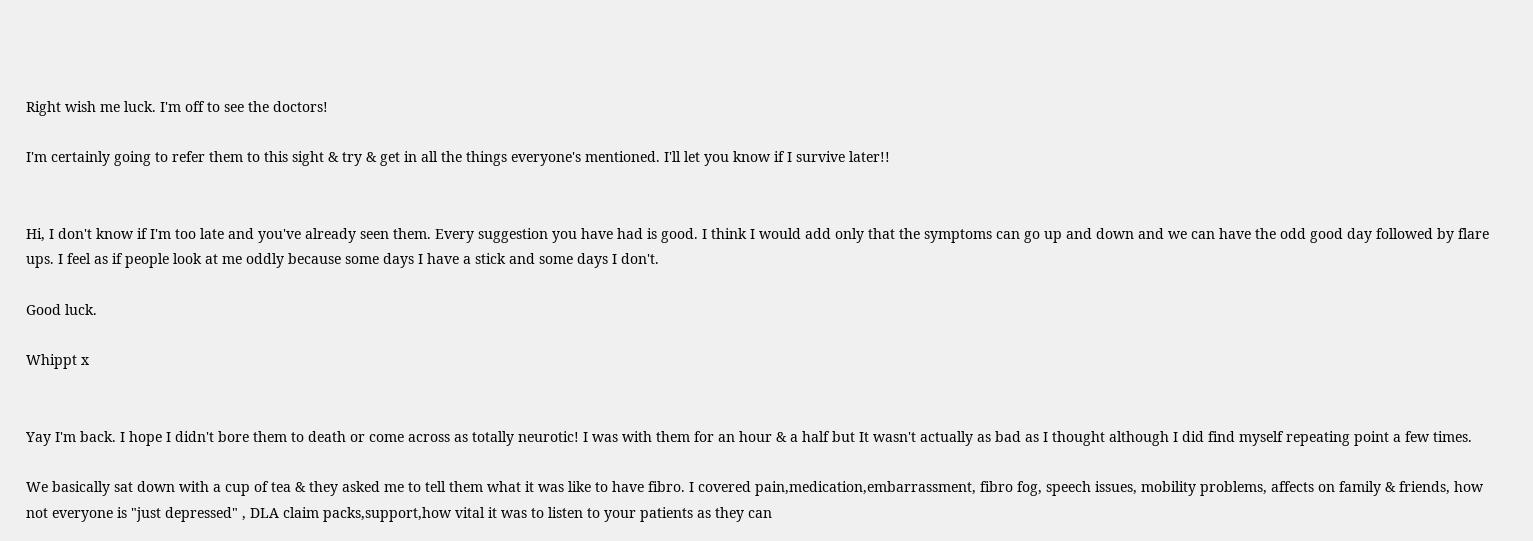Right wish me luck. I'm off to see the doctors!

I'm certainly going to refer them to this sight & try & get in all the things everyone's mentioned. I'll let you know if I survive later!!


Hi, I don't know if I'm too late and you've already seen them. Every suggestion you have had is good. I think I would add only that the symptoms can go up and down and we can have the odd good day followed by flare ups. I feel as if people look at me oddly because some days I have a stick and some days I don't.

Good luck.

Whippt x


Yay I'm back. I hope I didn't bore them to death or come across as totally neurotic! I was with them for an hour & a half but It wasn't actually as bad as I thought although I did find myself repeating point a few times.

We basically sat down with a cup of tea & they asked me to tell them what it was like to have fibro. I covered pain,medication,embarrassment, fibro fog, speech issues, mobility problems, affects on family & friends, how not everyone is "just depressed" , DLA claim packs,support,how vital it was to listen to your patients as they can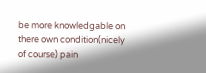be more knowledgable on there own condition(nicely of course) pain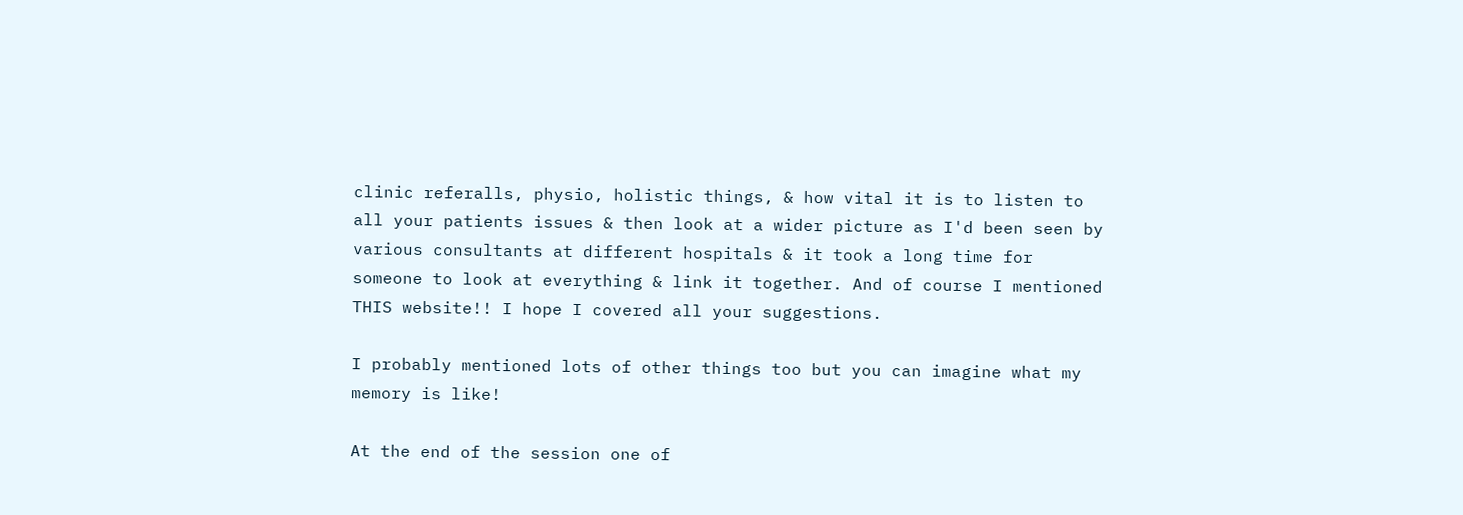clinic referalls, physio, holistic things, & how vital it is to listen to all your patients issues & then look at a wider picture as I'd been seen by various consultants at different hospitals & it took a long time for someone to look at everything & link it together. And of course I mentioned THIS website!! I hope I covered all your suggestions.

I probably mentioned lots of other things too but you can imagine what my memory is like!

At the end of the session one of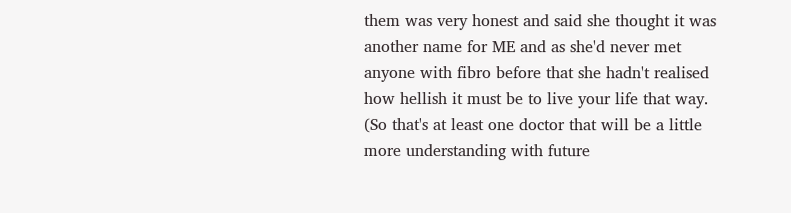them was very honest and said she thought it was another name for ME and as she'd never met anyone with fibro before that she hadn't realised how hellish it must be to live your life that way. (So that's at least one doctor that will be a little more understanding with future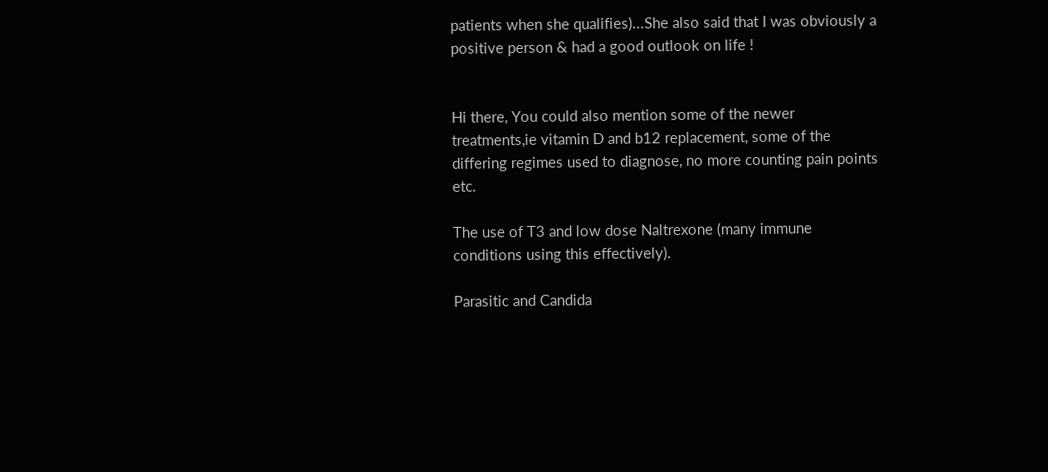patients when she qualifies)...She also said that I was obviously a positive person & had a good outlook on life !


Hi there, You could also mention some of the newer treatments,ie vitamin D and b12 replacement, some of the differing regimes used to diagnose, no more counting pain points etc.

The use of T3 and low dose Naltrexone (many immune conditions using this effectively).

Parasitic and Candida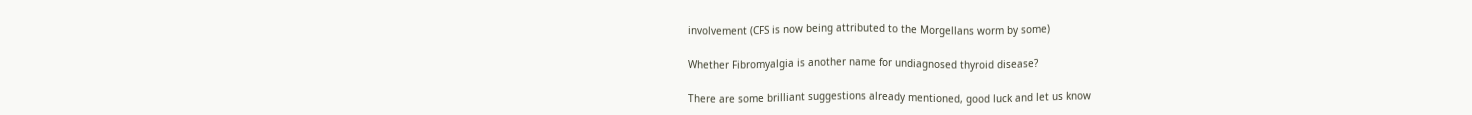involvement (CFS is now being attributed to the Morgellans worm by some)

Whether Fibromyalgia is another name for undiagnosed thyroid disease?

There are some brilliant suggestions already mentioned, good luck and let us know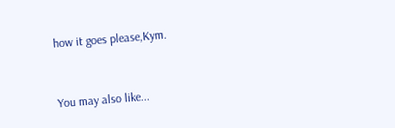how it goes please,Kym.


You may also like...